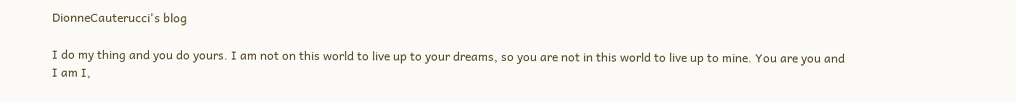DionneCauterucci's blog

I do my thing and you do yours. I am not on this world to live up to your dreams, so you are not in this world to live up to mine. You are you and I am I,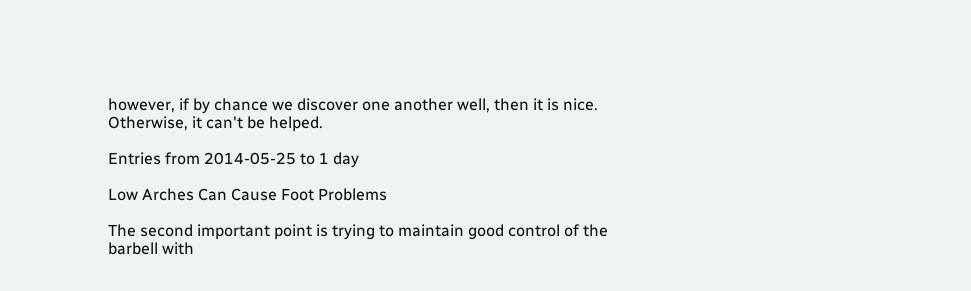however, if by chance we discover one another well, then it is nice. Otherwise, it can't be helped.

Entries from 2014-05-25 to 1 day

Low Arches Can Cause Foot Problems

The second important point is trying to maintain good control of the barbell with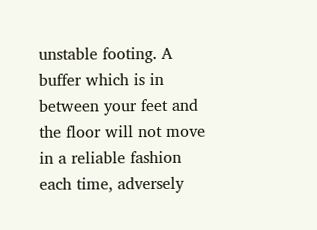unstable footing. A buffer which is in between your feet and the floor will not move in a reliable fashion each time, adversely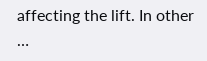affecting the lift. In other …